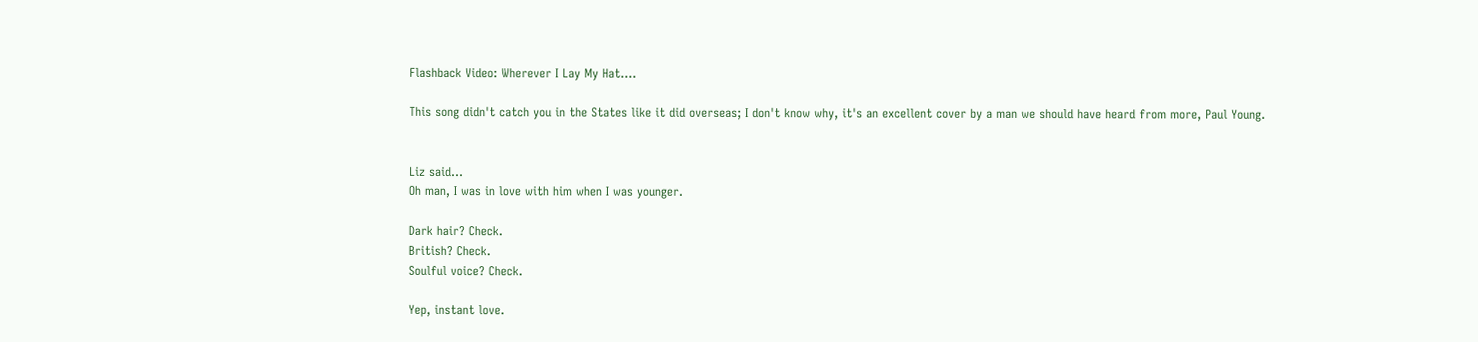Flashback Video: Wherever I Lay My Hat....

This song didn't catch you in the States like it did overseas; I don't know why, it's an excellent cover by a man we should have heard from more, Paul Young.


Liz said…
Oh man, I was in love with him when I was younger.

Dark hair? Check.
British? Check.
Soulful voice? Check.

Yep, instant love.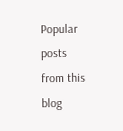Popular posts from this blog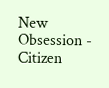New Obsession - Citizen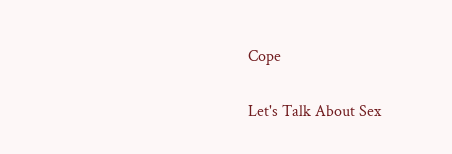Cope

Let's Talk About Sex